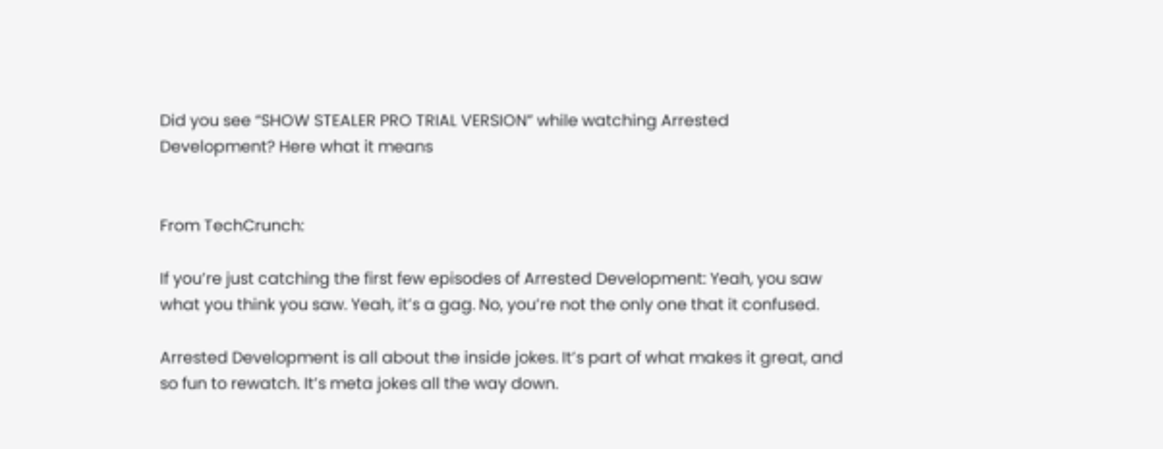Did you see “SHOW STEALER PRO TRIAL VERSION” while watching Arrested Development? Here what it means


From TechCrunch:

If you’re just catching the first few episodes of Arrested Development: Yeah, you saw what you think you saw. Yeah, it’s a gag. No, you’re not the only one that it confused.

Arrested Development is all about the inside jokes. It’s part of what makes it great, and so fun to rewatch. It’s meta jokes all the way down.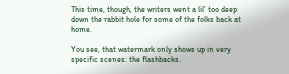This time, though, the writers went a lil’ too deep down the rabbit hole for some of the folks back at home.

You see, that watermark only shows up in very specific scenes: the flashbacks.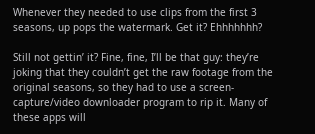Whenever they needed to use clips from the first 3 seasons, up pops the watermark. Get it? Ehhhhhhh?

Still not gettin’ it? Fine, fine, I’ll be that guy: they’re joking that they couldn’t get the raw footage from the original seasons, so they had to use a screen-capture/video downloader program to rip it. Many of these apps will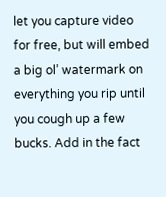let you capture video for free, but will embed a big ol’ watermark on everything you rip until you cough up a few bucks. Add in the fact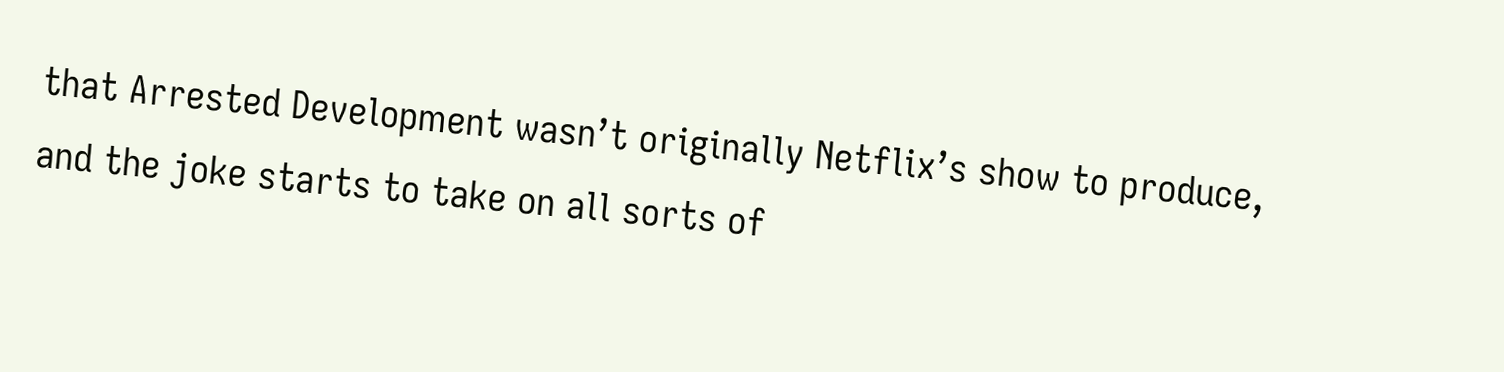that Arrested Development wasn’t originally Netflix’s show to produce, and the joke starts to take on all sorts of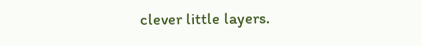clever little layers.